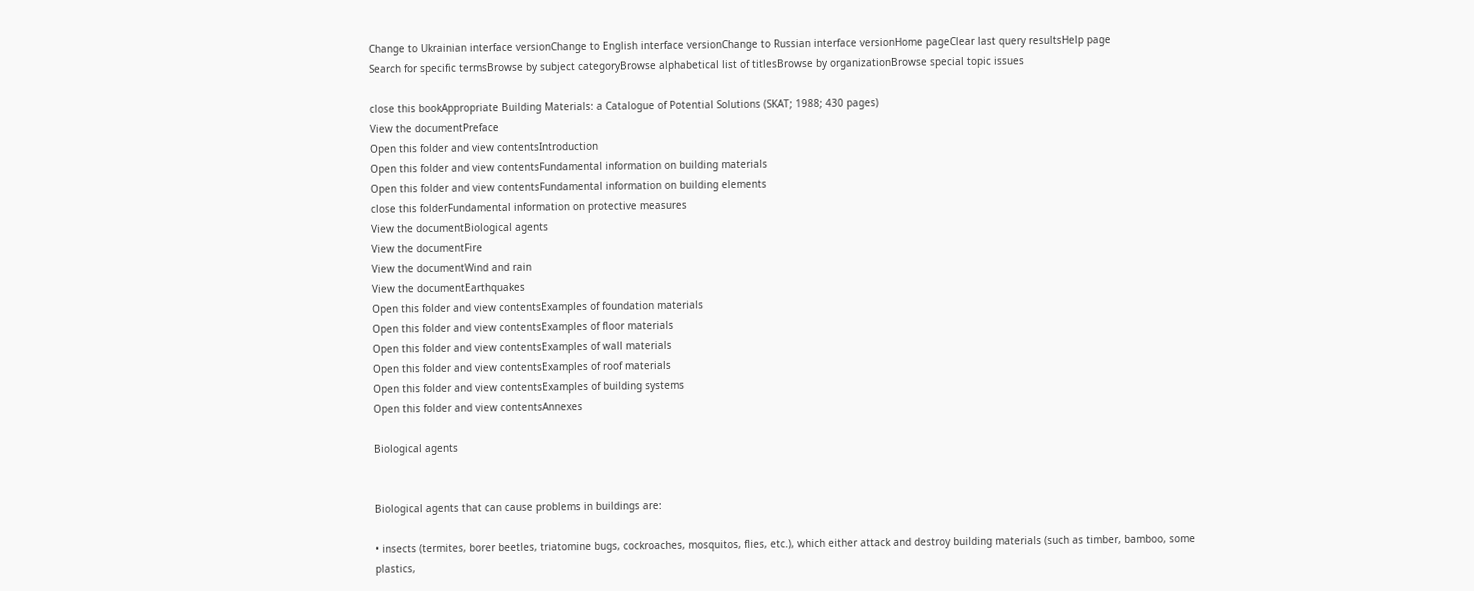Change to Ukrainian interface versionChange to English interface versionChange to Russian interface versionHome pageClear last query resultsHelp page
Search for specific termsBrowse by subject categoryBrowse alphabetical list of titlesBrowse by organizationBrowse special topic issues

close this bookAppropriate Building Materials: a Catalogue of Potential Solutions (SKAT; 1988; 430 pages)
View the documentPreface
Open this folder and view contentsIntroduction
Open this folder and view contentsFundamental information on building materials
Open this folder and view contentsFundamental information on building elements
close this folderFundamental information on protective measures
View the documentBiological agents
View the documentFire
View the documentWind and rain
View the documentEarthquakes
Open this folder and view contentsExamples of foundation materials
Open this folder and view contentsExamples of floor materials
Open this folder and view contentsExamples of wall materials
Open this folder and view contentsExamples of roof materials
Open this folder and view contentsExamples of building systems
Open this folder and view contentsAnnexes

Biological agents


Biological agents that can cause problems in buildings are:

• insects (termites, borer beetles, triatomine bugs, cockroaches, mosquitos, flies, etc.), which either attack and destroy building materials (such as timber, bamboo, some plastics,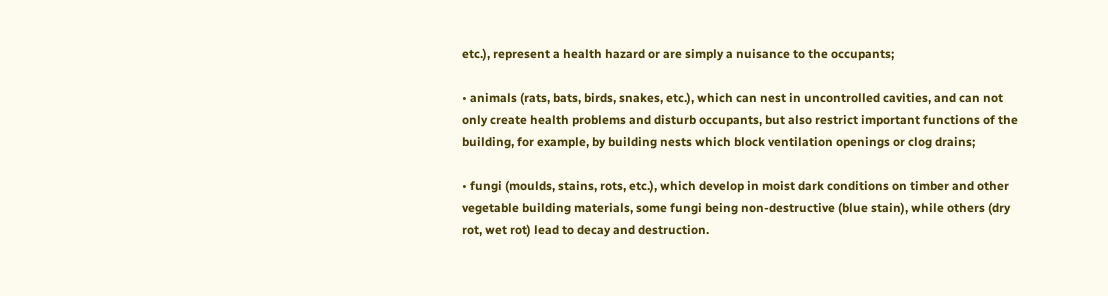etc.), represent a health hazard or are simply a nuisance to the occupants;

• animals (rats, bats, birds, snakes, etc.), which can nest in uncontrolled cavities, and can not only create health problems and disturb occupants, but also restrict important functions of the building, for example, by building nests which block ventilation openings or clog drains;

• fungi (moulds, stains, rots, etc.), which develop in moist dark conditions on timber and other vegetable building materials, some fungi being non-destructive (blue stain), while others (dry rot, wet rot) lead to decay and destruction.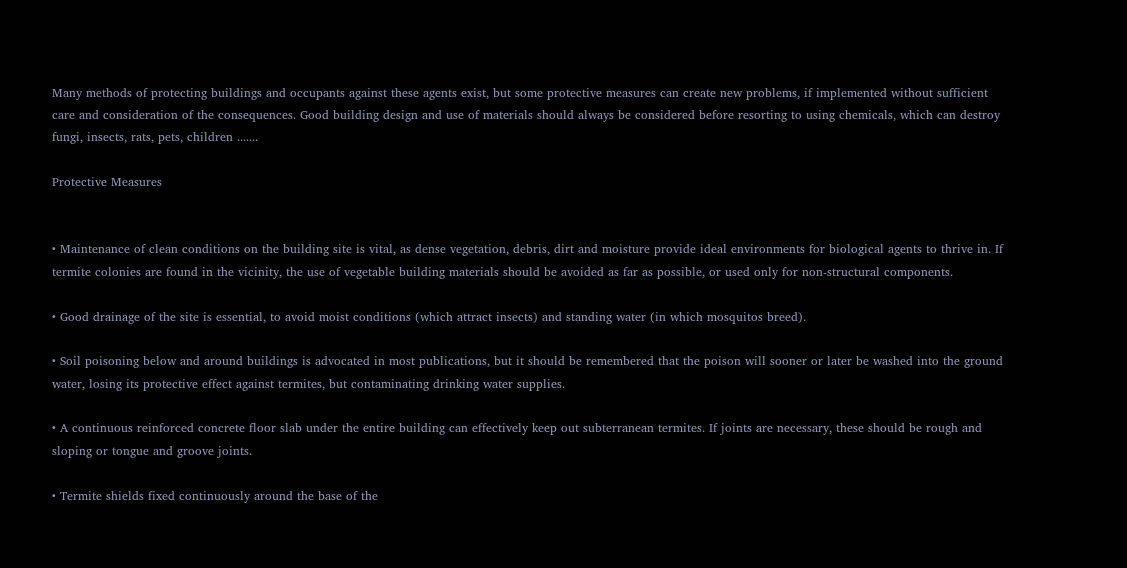Many methods of protecting buildings and occupants against these agents exist, but some protective measures can create new problems, if implemented without sufficient care and consideration of the consequences. Good building design and use of materials should always be considered before resorting to using chemicals, which can destroy fungi, insects, rats, pets, children .......

Protective Measures


• Maintenance of clean conditions on the building site is vital, as dense vegetation, debris, dirt and moisture provide ideal environments for biological agents to thrive in. If termite colonies are found in the vicinity, the use of vegetable building materials should be avoided as far as possible, or used only for non-structural components.

• Good drainage of the site is essential, to avoid moist conditions (which attract insects) and standing water (in which mosquitos breed).

• Soil poisoning below and around buildings is advocated in most publications, but it should be remembered that the poison will sooner or later be washed into the ground water, losing its protective effect against termites, but contaminating drinking water supplies.

• A continuous reinforced concrete floor slab under the entire building can effectively keep out subterranean termites. If joints are necessary, these should be rough and sloping or tongue and groove joints.

• Termite shields fixed continuously around the base of the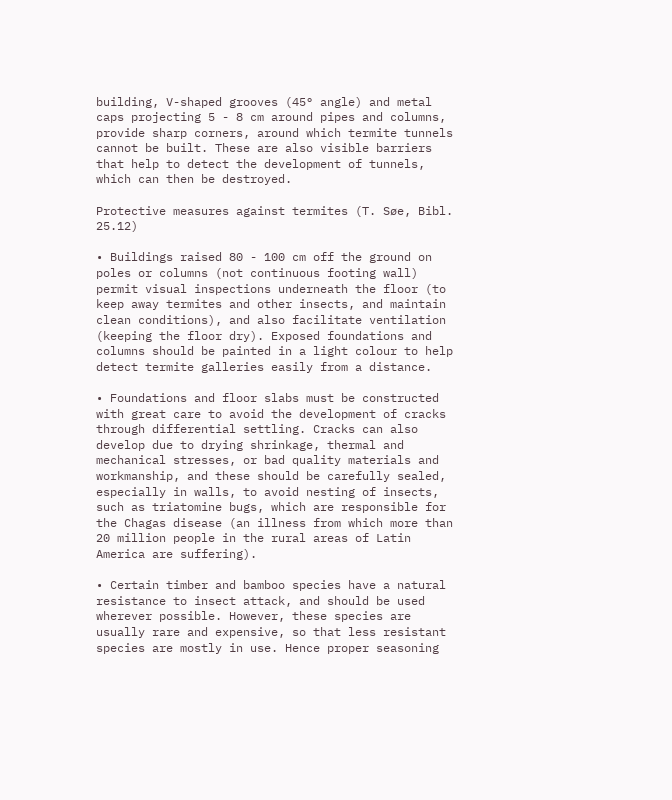building, V-shaped grooves (45° angle) and metal caps projecting 5 - 8 cm around pipes and columns, provide sharp corners, around which termite tunnels cannot be built. These are also visible barriers that help to detect the development of tunnels, which can then be destroyed.

Protective measures against termites (T. Søe, Bibl. 25.12)

• Buildings raised 80 - 100 cm off the ground on poles or columns (not continuous footing wall) permit visual inspections underneath the floor (to keep away termites and other insects, and maintain clean conditions), and also facilitate ventilation (keeping the floor dry). Exposed foundations and columns should be painted in a light colour to help detect termite galleries easily from a distance.

• Foundations and floor slabs must be constructed with great care to avoid the development of cracks through differential settling. Cracks can also develop due to drying shrinkage, thermal and mechanical stresses, or bad quality materials and workmanship, and these should be carefully sealed, especially in walls, to avoid nesting of insects, such as triatomine bugs, which are responsible for the Chagas disease (an illness from which more than 20 million people in the rural areas of Latin America are suffering).

• Certain timber and bamboo species have a natural resistance to insect attack, and should be used wherever possible. However, these species are usually rare and expensive, so that less resistant species are mostly in use. Hence proper seasoning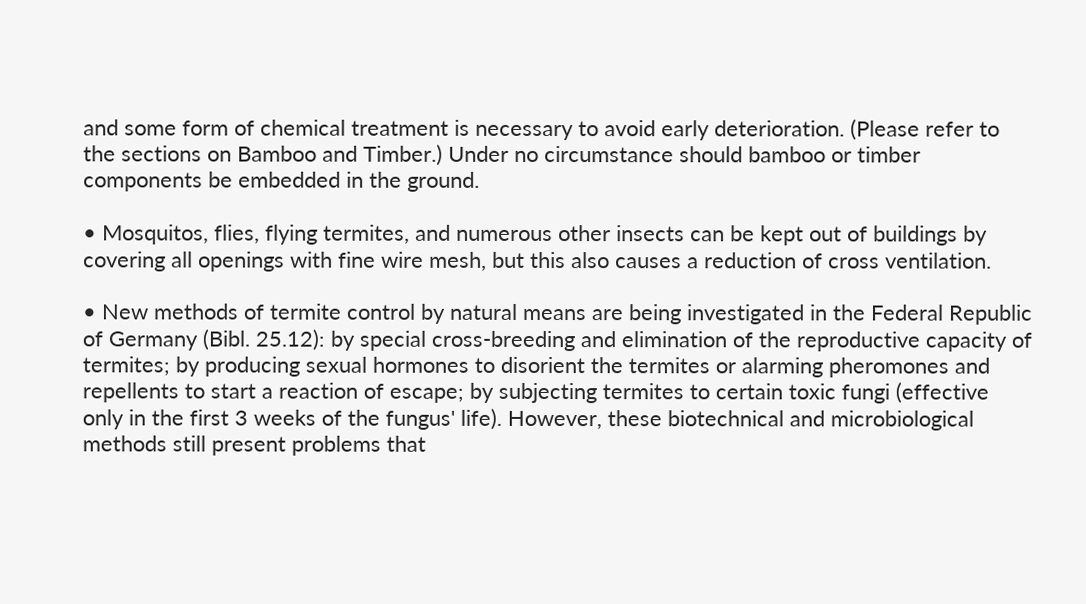and some form of chemical treatment is necessary to avoid early deterioration. (Please refer to the sections on Bamboo and Timber.) Under no circumstance should bamboo or timber components be embedded in the ground.

• Mosquitos, flies, flying termites, and numerous other insects can be kept out of buildings by covering all openings with fine wire mesh, but this also causes a reduction of cross ventilation.

• New methods of termite control by natural means are being investigated in the Federal Republic of Germany (Bibl. 25.12): by special cross-breeding and elimination of the reproductive capacity of termites; by producing sexual hormones to disorient the termites or alarming pheromones and repellents to start a reaction of escape; by subjecting termites to certain toxic fungi (effective only in the first 3 weeks of the fungus' life). However, these biotechnical and microbiological methods still present problems that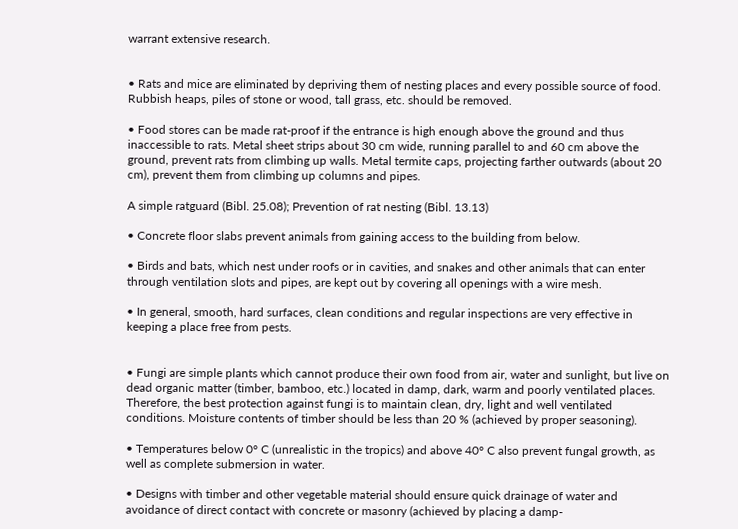warrant extensive research.


• Rats and mice are eliminated by depriving them of nesting places and every possible source of food. Rubbish heaps, piles of stone or wood, tall grass, etc. should be removed.

• Food stores can be made rat-proof if the entrance is high enough above the ground and thus inaccessible to rats. Metal sheet strips about 30 cm wide, running parallel to and 60 cm above the ground, prevent rats from climbing up walls. Metal termite caps, projecting farther outwards (about 20 cm), prevent them from climbing up columns and pipes.

A simple ratguard (Bibl. 25.08); Prevention of rat nesting (Bibl. 13.13)

• Concrete floor slabs prevent animals from gaining access to the building from below.

• Birds and bats, which nest under roofs or in cavities, and snakes and other animals that can enter through ventilation slots and pipes, are kept out by covering all openings with a wire mesh.

• In general, smooth, hard surfaces, clean conditions and regular inspections are very effective in keeping a place free from pests.


• Fungi are simple plants which cannot produce their own food from air, water and sunlight, but live on dead organic matter (timber, bamboo, etc.) located in damp, dark, warm and poorly ventilated places. Therefore, the best protection against fungi is to maintain clean, dry, light and well ventilated conditions. Moisture contents of timber should be less than 20 % (achieved by proper seasoning).

• Temperatures below 0° C (unrealistic in the tropics) and above 40° C also prevent fungal growth, as well as complete submersion in water.

• Designs with timber and other vegetable material should ensure quick drainage of water and avoidance of direct contact with concrete or masonry (achieved by placing a damp-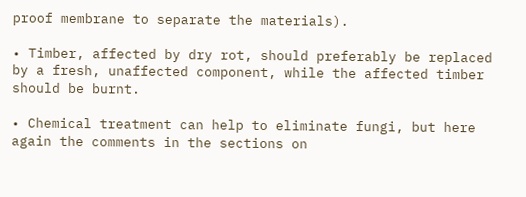proof membrane to separate the materials).

• Timber, affected by dry rot, should preferably be replaced by a fresh, unaffected component, while the affected timber should be burnt.

• Chemical treatment can help to eliminate fungi, but here again the comments in the sections on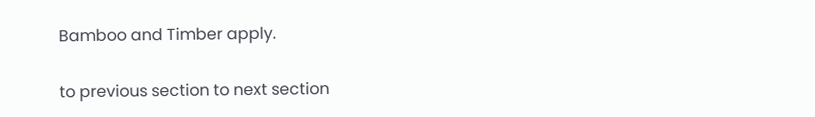Bamboo and Timber apply.

to previous section to next section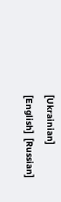[Ukrainian]  [English]  [Russian]